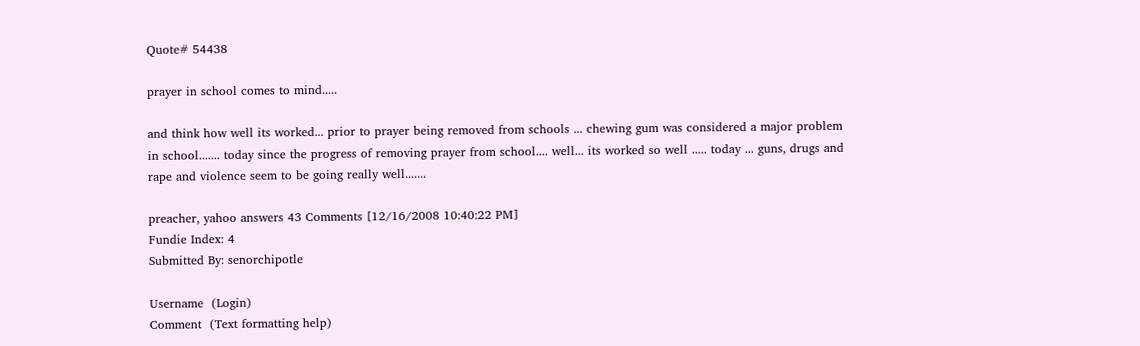Quote# 54438

prayer in school comes to mind.....

and think how well its worked... prior to prayer being removed from schools ... chewing gum was considered a major problem in school....... today since the progress of removing prayer from school.... well... its worked so well ..... today ... guns, drugs and rape and violence seem to be going really well.......

preacher, yahoo answers 43 Comments [12/16/2008 10:40:22 PM]
Fundie Index: 4
Submitted By: senorchipotle

Username  (Login)
Comment  (Text formatting help)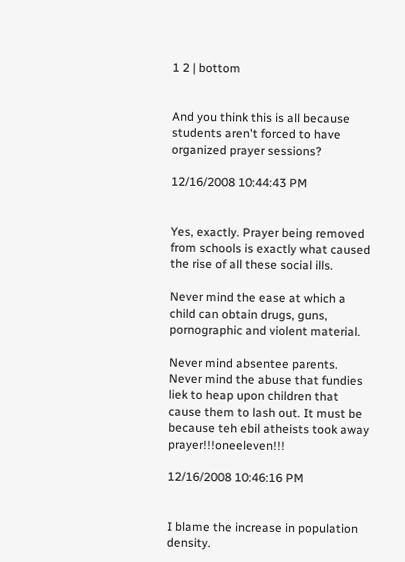1 2 | bottom


And you think this is all because students aren't forced to have organized prayer sessions?

12/16/2008 10:44:43 PM


Yes, exactly. Prayer being removed from schools is exactly what caused the rise of all these social ills.

Never mind the ease at which a child can obtain drugs, guns, pornographic and violent material.

Never mind absentee parents. Never mind the abuse that fundies liek to heap upon children that cause them to lash out. It must be because teh ebil atheists took away prayer!!!oneeleven!!!

12/16/2008 10:46:16 PM


I blame the increase in population density.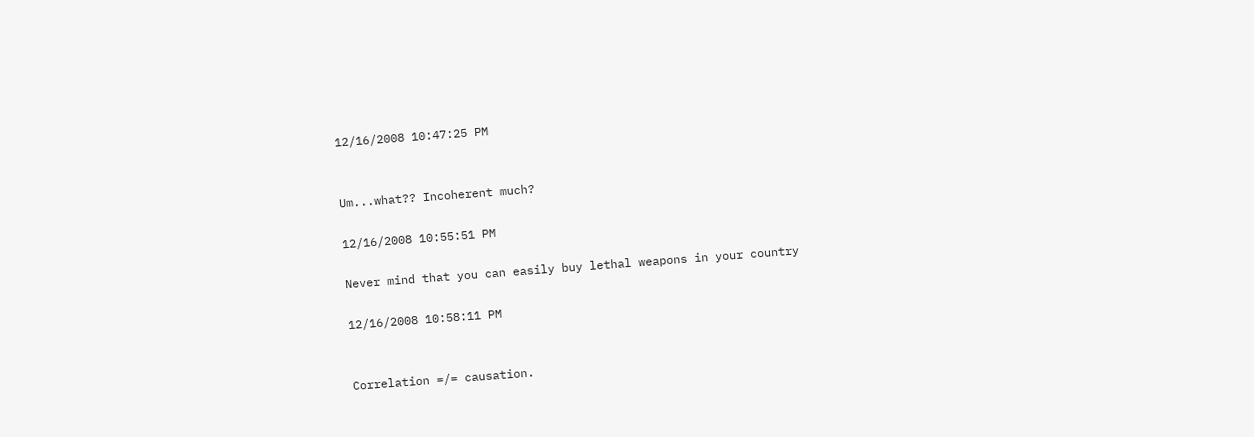12/16/2008 10:47:25 PM


Um...what?? Incoherent much?

12/16/2008 10:55:51 PM

Never mind that you can easily buy lethal weapons in your country

12/16/2008 10:58:11 PM


Correlation =/= causation.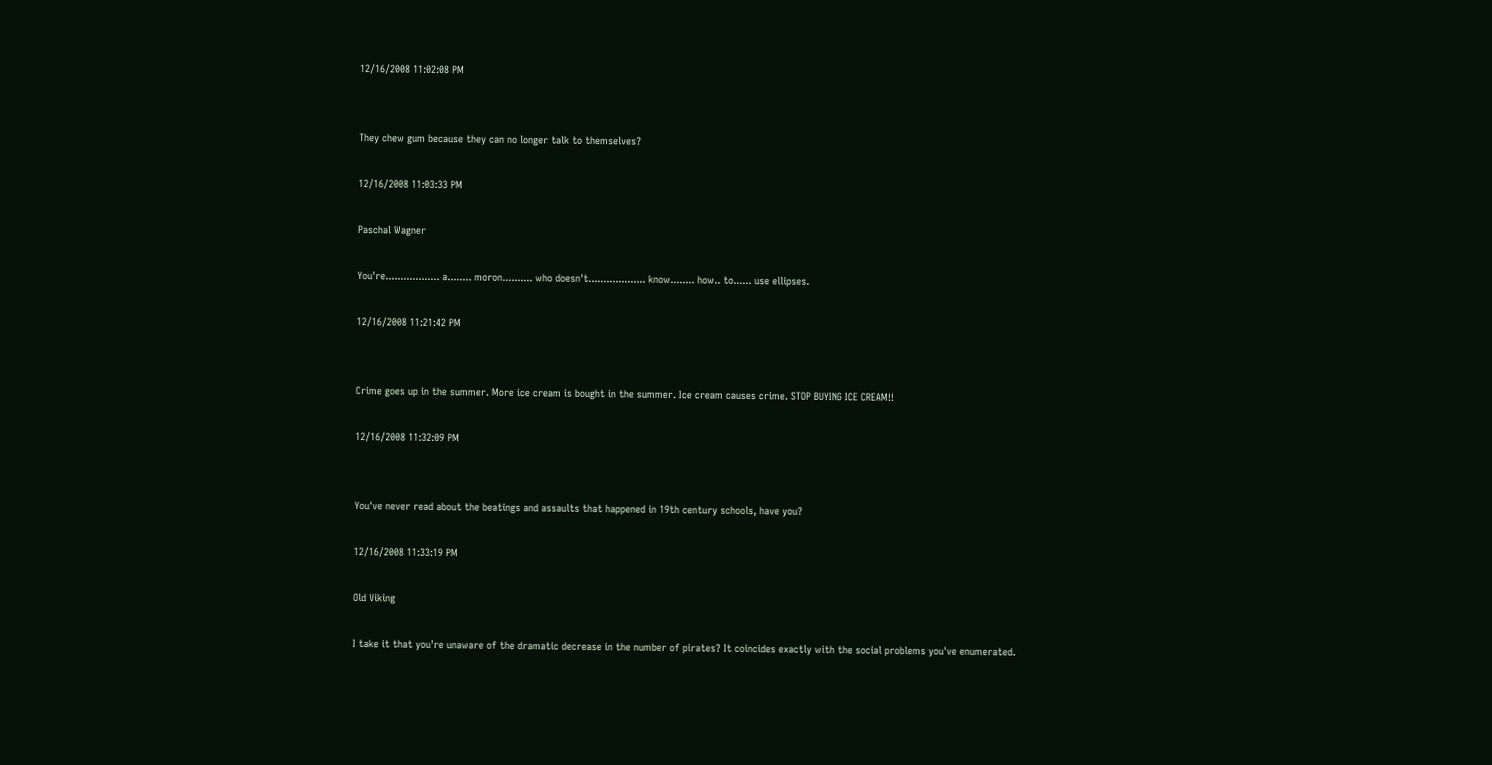12/16/2008 11:02:08 PM


They chew gum because they can no longer talk to themselves?

12/16/2008 11:03:33 PM

Paschal Wagner

You're.................. a........ moron.......... who doesn't................... know........ how.. to...... use ellipses.

12/16/2008 11:21:42 PM


Crime goes up in the summer. More ice cream is bought in the summer. Ice cream causes crime. STOP BUYING ICE CREAM!!

12/16/2008 11:32:09 PM


You've never read about the beatings and assaults that happened in 19th century schools, have you?

12/16/2008 11:33:19 PM

Old Viking

I take it that you're unaware of the dramatic decrease in the number of pirates? It coincides exactly with the social problems you've enumerated.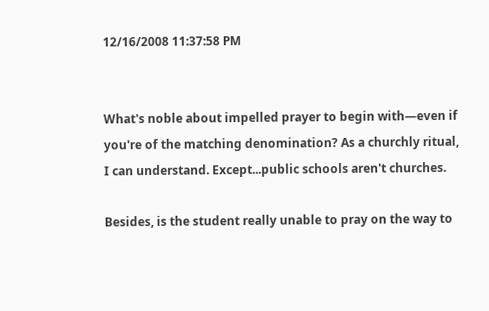12/16/2008 11:37:58 PM


What's noble about impelled prayer to begin with—even if you're of the matching denomination? As a churchly ritual, I can understand. Except...public schools aren't churches.

Besides, is the student really unable to pray on the way to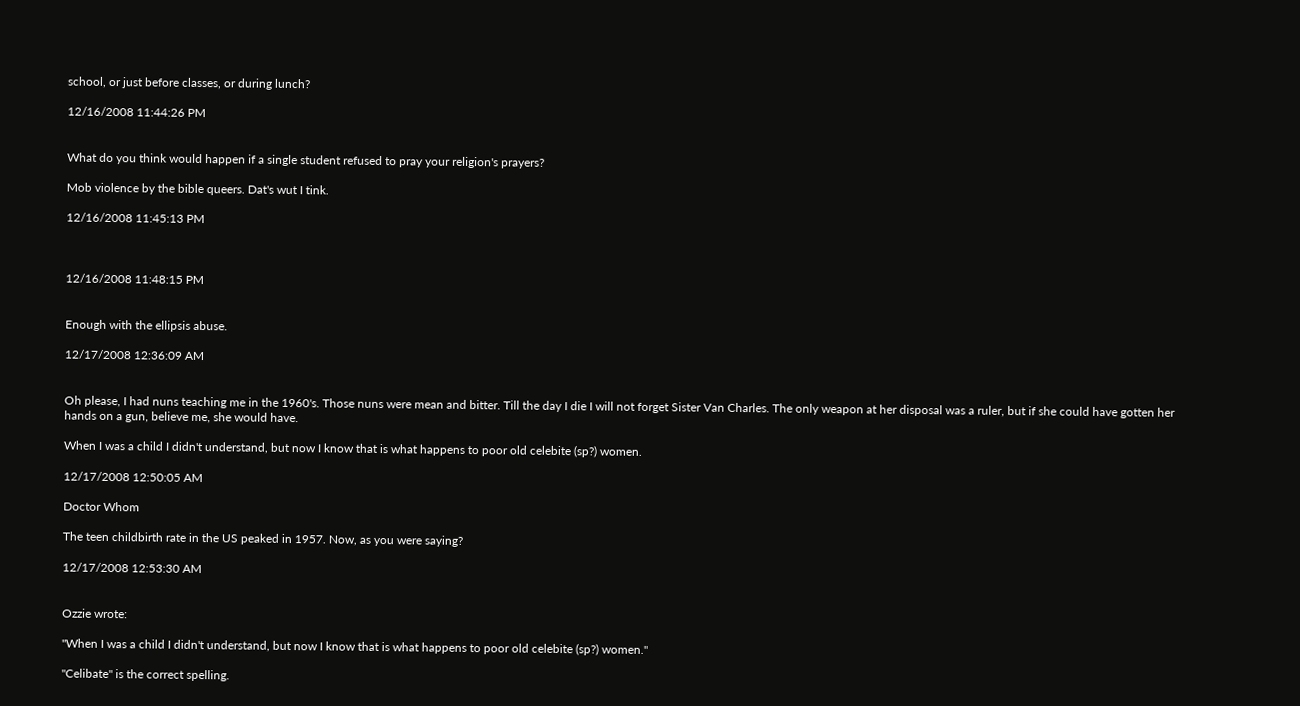school, or just before classes, or during lunch?

12/16/2008 11:44:26 PM


What do you think would happen if a single student refused to pray your religion's prayers?

Mob violence by the bible queers. Dat's wut I tink.

12/16/2008 11:45:13 PM



12/16/2008 11:48:15 PM


Enough with the ellipsis abuse.

12/17/2008 12:36:09 AM


Oh please, I had nuns teaching me in the 1960's. Those nuns were mean and bitter. Till the day I die I will not forget Sister Van Charles. The only weapon at her disposal was a ruler, but if she could have gotten her hands on a gun, believe me, she would have.

When I was a child I didn't understand, but now I know that is what happens to poor old celebite (sp?) women.

12/17/2008 12:50:05 AM

Doctor Whom

The teen childbirth rate in the US peaked in 1957. Now, as you were saying?

12/17/2008 12:53:30 AM


Ozzie wrote:

"When I was a child I didn't understand, but now I know that is what happens to poor old celebite (sp?) women."

"Celibate" is the correct spelling.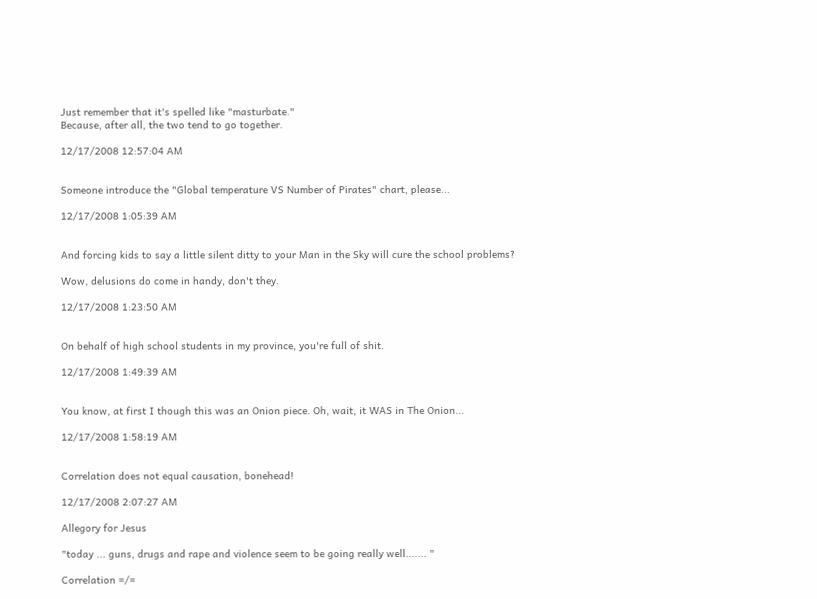Just remember that it's spelled like "masturbate."
Because, after all, the two tend to go together.

12/17/2008 12:57:04 AM


Someone introduce the "Global temperature VS Number of Pirates" chart, please...

12/17/2008 1:05:39 AM


And forcing kids to say a little silent ditty to your Man in the Sky will cure the school problems?

Wow, delusions do come in handy, don't they.

12/17/2008 1:23:50 AM


On behalf of high school students in my province, you're full of shit.

12/17/2008 1:49:39 AM


You know, at first I though this was an Onion piece. Oh, wait, it WAS in The Onion...

12/17/2008 1:58:19 AM


Correlation does not equal causation, bonehead!

12/17/2008 2:07:27 AM

Allegory for Jesus

"today ... guns, drugs and rape and violence seem to be going really well....... "

Correlation =/=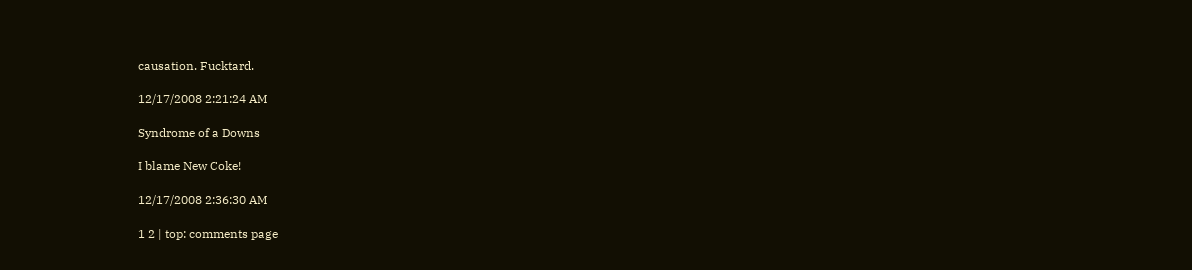causation. Fucktard.

12/17/2008 2:21:24 AM

Syndrome of a Downs

I blame New Coke!

12/17/2008 2:36:30 AM

1 2 | top: comments page